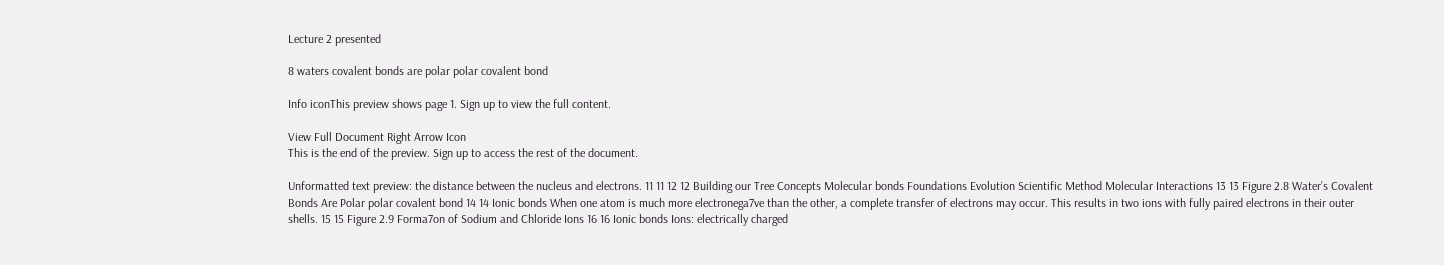Lecture 2 presented

8 waters covalent bonds are polar polar covalent bond

Info iconThis preview shows page 1. Sign up to view the full content.

View Full Document Right Arrow Icon
This is the end of the preview. Sign up to access the rest of the document.

Unformatted text preview: the distance between the nucleus and electrons. 11 11 12 12 Building our Tree Concepts Molecular bonds Foundations Evolution Scientific Method Molecular Interactions 13 13 Figure 2.8 Water’s Covalent Bonds Are Polar polar covalent bond 14 14 Ionic bonds When one atom is much more electronega7ve than the other, a complete transfer of electrons may occur. This results in two ions with fully paired electrons in their outer shells. 15 15 Figure 2.9 Forma7on of Sodium and Chloride Ions 16 16 Ionic bonds Ions: electrically charged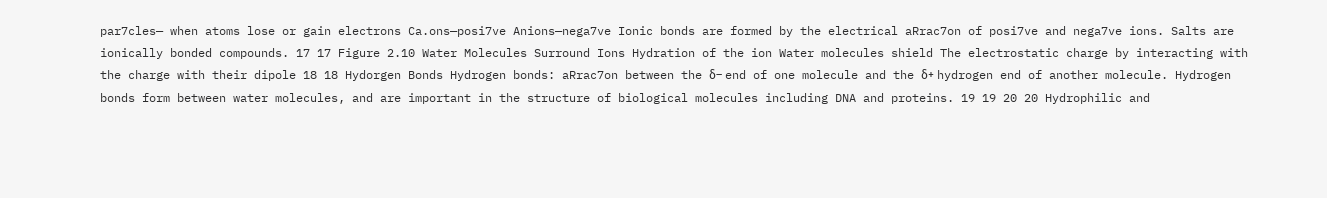par7cles— when atoms lose or gain electrons Ca.ons—posi7ve Anions—nega7ve Ionic bonds are formed by the electrical aRrac7on of posi7ve and nega7ve ions. Salts are ionically bonded compounds. 17 17 Figure 2.10 Water Molecules Surround Ions Hydration of the ion Water molecules shield The electrostatic charge by interacting with the charge with their dipole 18 18 Hydorgen Bonds Hydrogen bonds: aRrac7on between the δ– end of one molecule and the δ+ hydrogen end of another molecule. Hydrogen bonds form between water molecules, and are important in the structure of biological molecules including DNA and proteins. 19 19 20 20 Hydrophilic and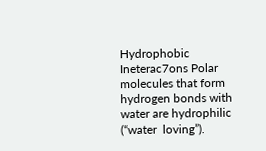Hydrophobic Ineterac7ons Polar molecules that form hydrogen bonds with water are hydrophilic (“water  loving”).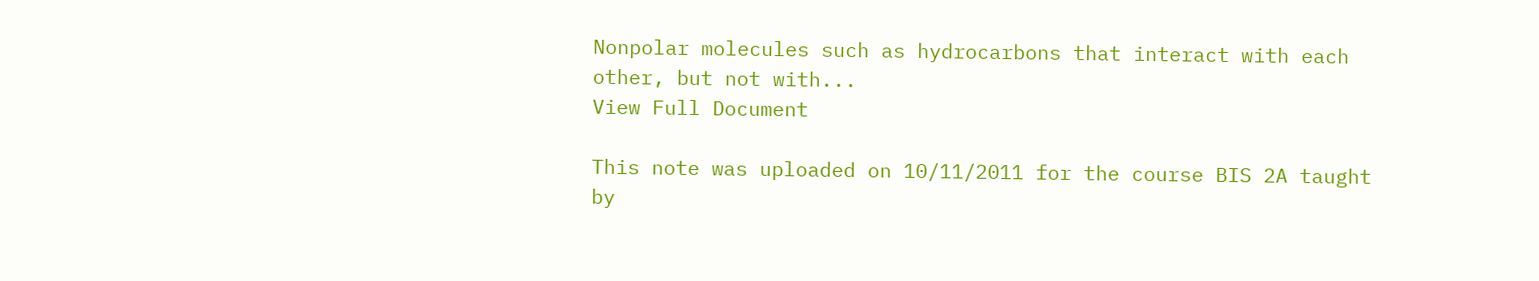Nonpolar molecules such as hydrocarbons that interact with each other, but not with...
View Full Document

This note was uploaded on 10/11/2011 for the course BIS 2A taught by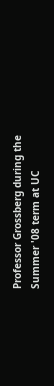Professor Grossberg during the Summer '08 term at UC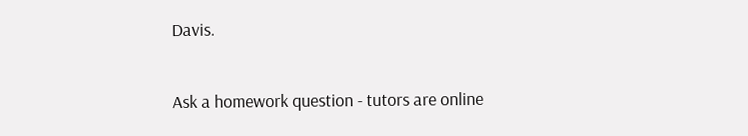Davis.

Ask a homework question - tutors are online